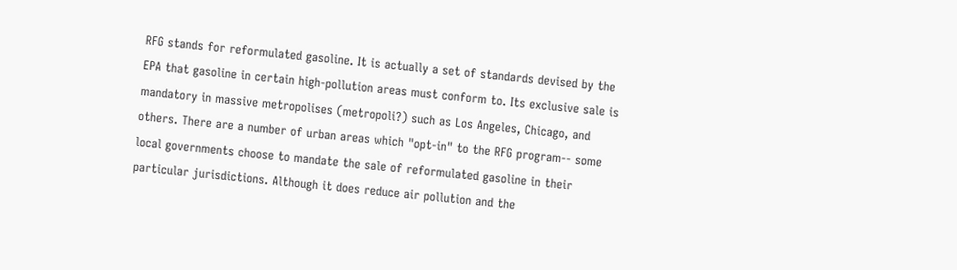RFG stands for reformulated gasoline. It is actually a set of standards devised by the EPA that gasoline in certain high-pollution areas must conform to. Its exclusive sale is mandatory in massive metropolises (metropoli?) such as Los Angeles, Chicago, and others. There are a number of urban areas which "opt-in" to the RFG program-- some local governments choose to mandate the sale of reformulated gasoline in their particular jurisdictions. Although it does reduce air pollution and the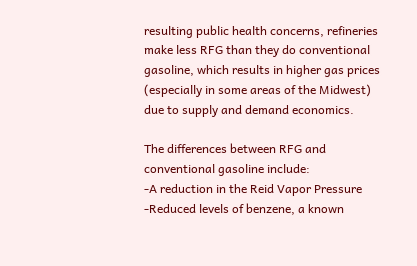resulting public health concerns, refineries make less RFG than they do conventional gasoline, which results in higher gas prices (especially in some areas of the Midwest) due to supply and demand economics.

The differences between RFG and conventional gasoline include:
-A reduction in the Reid Vapor Pressure
-Reduced levels of benzene, a known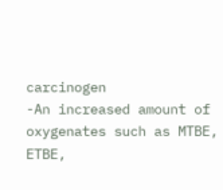carcinogen
-An increased amount of oxygenates such as MTBE, ETBE,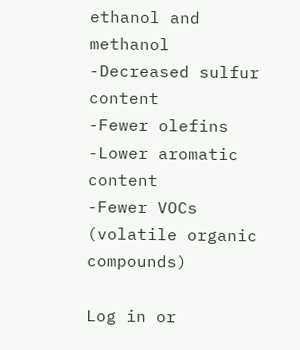ethanol and methanol
-Decreased sulfur content
-Fewer olefins
-Lower aromatic content
-Fewer VOCs (volatile organic compounds)

Log in or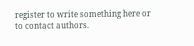register to write something here or to contact authors.